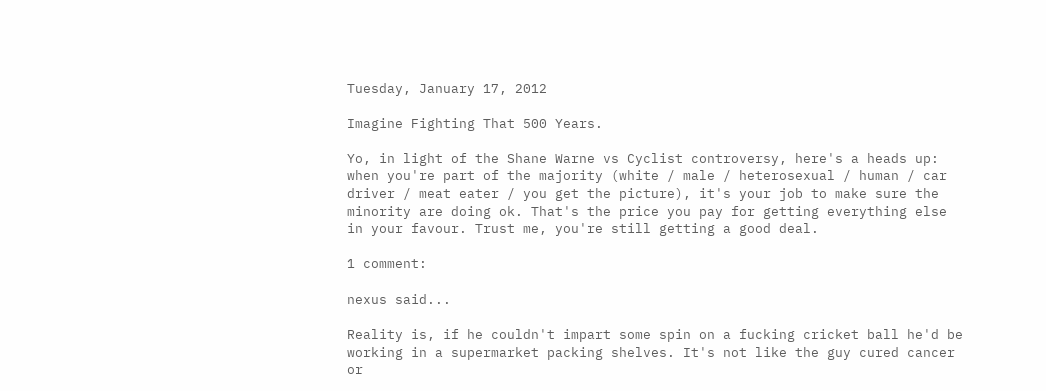Tuesday, January 17, 2012

Imagine Fighting That 500 Years.

Yo, in light of the Shane Warne vs Cyclist controversy, here's a heads up: when you're part of the majority (white / male / heterosexual / human / car driver / meat eater / you get the picture), it's your job to make sure the minority are doing ok. That's the price you pay for getting everything else in your favour. Trust me, you're still getting a good deal.

1 comment:

nexus said...

Reality is, if he couldn't impart some spin on a fucking cricket ball he'd be working in a supermarket packing shelves. It's not like the guy cured cancer or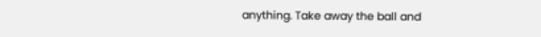anything. Take away the ball and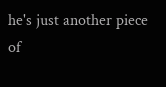he's just another piece of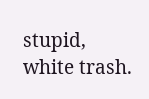stupid, white trash.